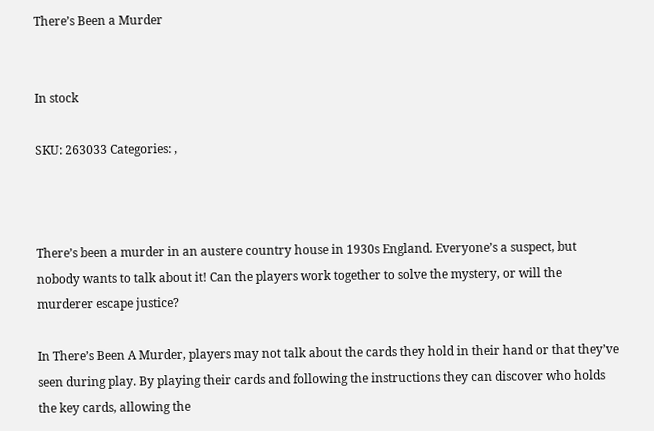There’s Been a Murder


In stock

SKU: 263033 Categories: ,



There’s been a murder in an austere country house in 1930s England. Everyone’s a suspect, but nobody wants to talk about it! Can the players work together to solve the mystery, or will the murderer escape justice?

In There’s Been A Murder, players may not talk about the cards they hold in their hand or that they’ve seen during play. By playing their cards and following the instructions they can discover who holds the key cards, allowing the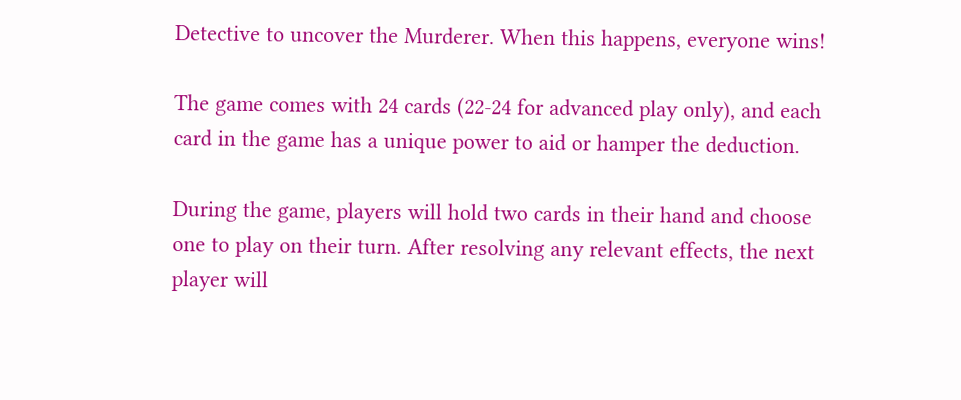Detective to uncover the Murderer. When this happens, everyone wins!

The game comes with 24 cards (22-24 for advanced play only), and each card in the game has a unique power to aid or hamper the deduction.

During the game, players will hold two cards in their hand and choose one to play on their turn. After resolving any relevant effects, the next player will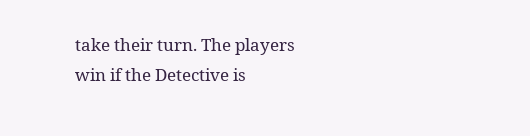take their turn. The players win if the Detective is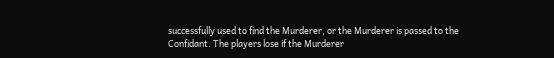successfully used to find the Murderer, or the Murderer is passed to the Confidant. The players lose if the Murderer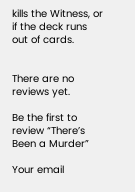kills the Witness, or if the deck runs out of cards.


There are no reviews yet.

Be the first to review “There’s Been a Murder”

Your email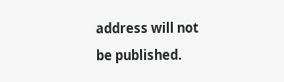address will not be published.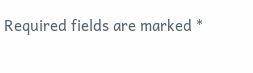Required fields are marked *